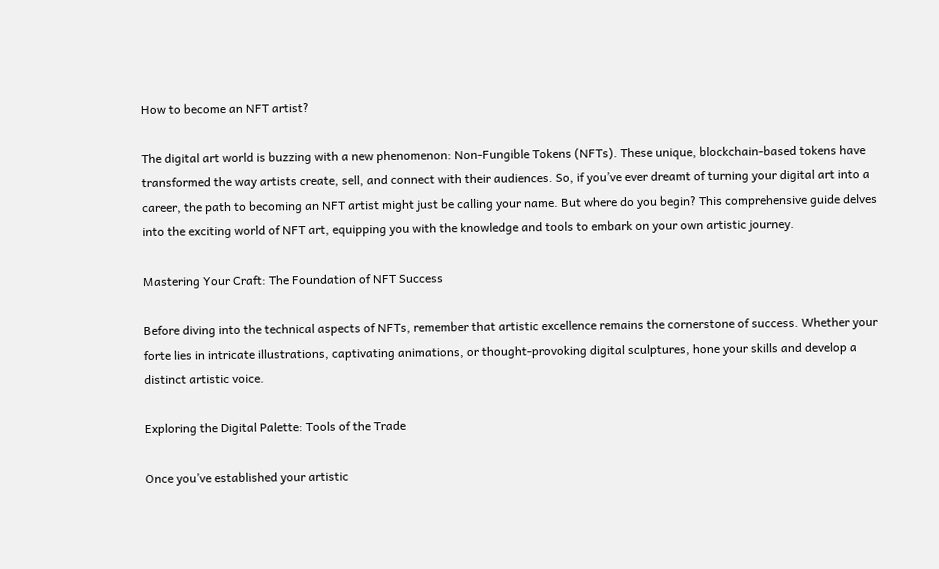How to become an NFT artist?

The digital art world is buzzing with a new phenomenon: Non-Fungible Tokens (NFTs). These unique, blockchain-based tokens have transformed the way artists create, sell, and connect with their audiences. So, if you’ve ever dreamt of turning your digital art into a career, the path to becoming an NFT artist might just be calling your name. But where do you begin? This comprehensive guide delves into the exciting world of NFT art, equipping you with the knowledge and tools to embark on your own artistic journey.

Mastering Your Craft: The Foundation of NFT Success

Before diving into the technical aspects of NFTs, remember that artistic excellence remains the cornerstone of success. Whether your forte lies in intricate illustrations, captivating animations, or thought-provoking digital sculptures, hone your skills and develop a distinct artistic voice.

Exploring the Digital Palette: Tools of the Trade

Once you’ve established your artistic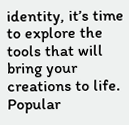identity, it’s time to explore the tools that will bring your creations to life. Popular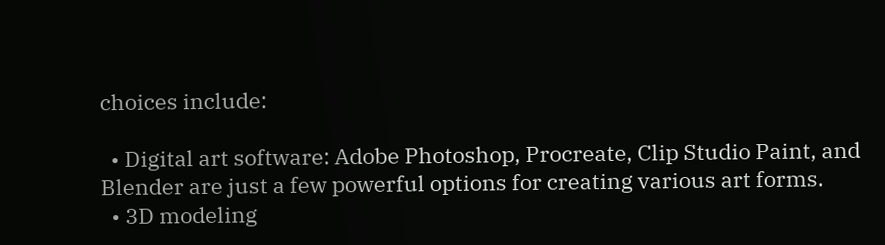choices include:

  • Digital art software: Adobe Photoshop, Procreate, Clip Studio Paint, and Blender are just a few powerful options for creating various art forms.
  • 3D modeling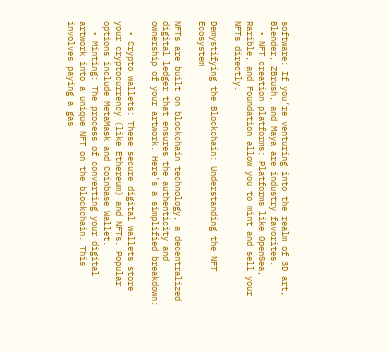software: If you’re venturing into the realm of 3D art, Blender, ZBrush, and Maya are industry favorites.
  • NFT creation platforms: Platforms like OpenSea, Rarible, and Foundation allow you to mint and sell your NFTs directly.

Demystifying the Blockchain: Understanding the NFT Ecosystem

NFTs are built on blockchain technology, a decentralized digital ledger that ensures the authenticity and ownership of your artwork. Here’s a simplified breakdown:

  • Crypto wallets: These secure digital wallets store your cryptocurrency (like Ethereum) and NFTs. Popular options include MetaMask and Coinbase Wallet.
  • Minting: The process of converting your digital artwork into a unique NFT on the blockchain. This involves paying a gas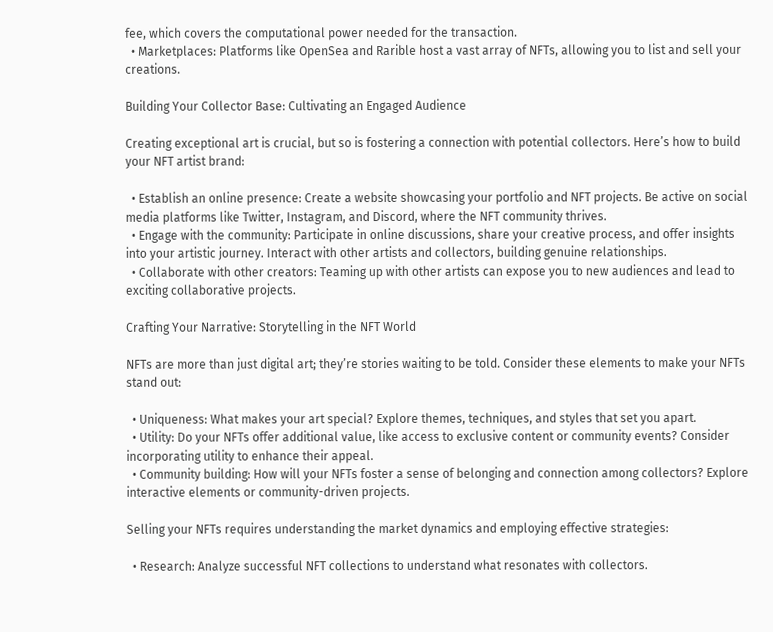fee, which covers the computational power needed for the transaction.
  • Marketplaces: Platforms like OpenSea and Rarible host a vast array of NFTs, allowing you to list and sell your creations.

Building Your Collector Base: Cultivating an Engaged Audience

Creating exceptional art is crucial, but so is fostering a connection with potential collectors. Here’s how to build your NFT artist brand:

  • Establish an online presence: Create a website showcasing your portfolio and NFT projects. Be active on social media platforms like Twitter, Instagram, and Discord, where the NFT community thrives.
  • Engage with the community: Participate in online discussions, share your creative process, and offer insights into your artistic journey. Interact with other artists and collectors, building genuine relationships.
  • Collaborate with other creators: Teaming up with other artists can expose you to new audiences and lead to exciting collaborative projects.

Crafting Your Narrative: Storytelling in the NFT World

NFTs are more than just digital art; they’re stories waiting to be told. Consider these elements to make your NFTs stand out:

  • Uniqueness: What makes your art special? Explore themes, techniques, and styles that set you apart.
  • Utility: Do your NFTs offer additional value, like access to exclusive content or community events? Consider incorporating utility to enhance their appeal.
  • Community building: How will your NFTs foster a sense of belonging and connection among collectors? Explore interactive elements or community-driven projects.

Selling your NFTs requires understanding the market dynamics and employing effective strategies:

  • Research: Analyze successful NFT collections to understand what resonates with collectors.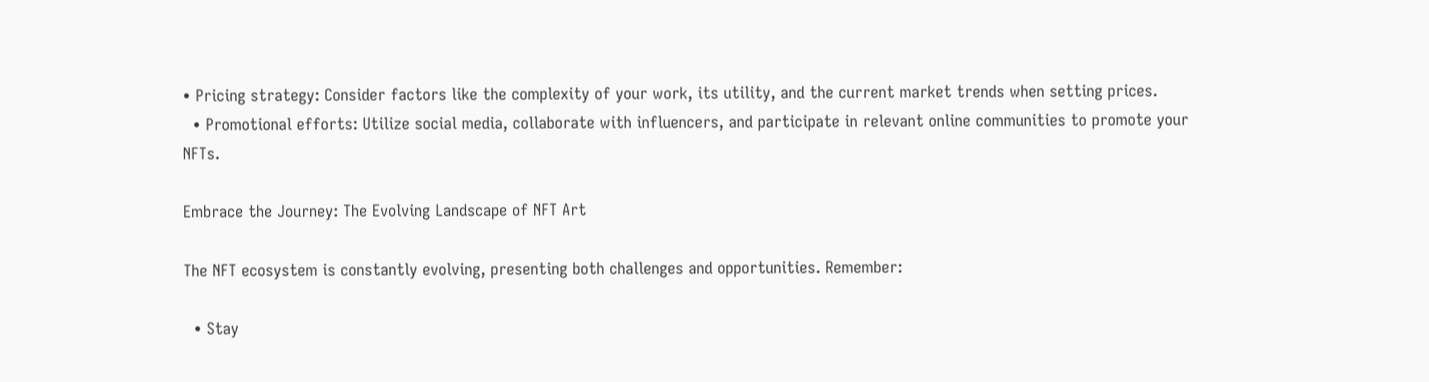• Pricing strategy: Consider factors like the complexity of your work, its utility, and the current market trends when setting prices.
  • Promotional efforts: Utilize social media, collaborate with influencers, and participate in relevant online communities to promote your NFTs.

Embrace the Journey: The Evolving Landscape of NFT Art

The NFT ecosystem is constantly evolving, presenting both challenges and opportunities. Remember:

  • Stay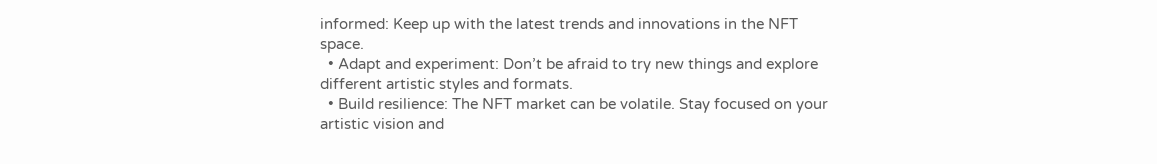informed: Keep up with the latest trends and innovations in the NFT space.
  • Adapt and experiment: Don’t be afraid to try new things and explore different artistic styles and formats.
  • Build resilience: The NFT market can be volatile. Stay focused on your artistic vision and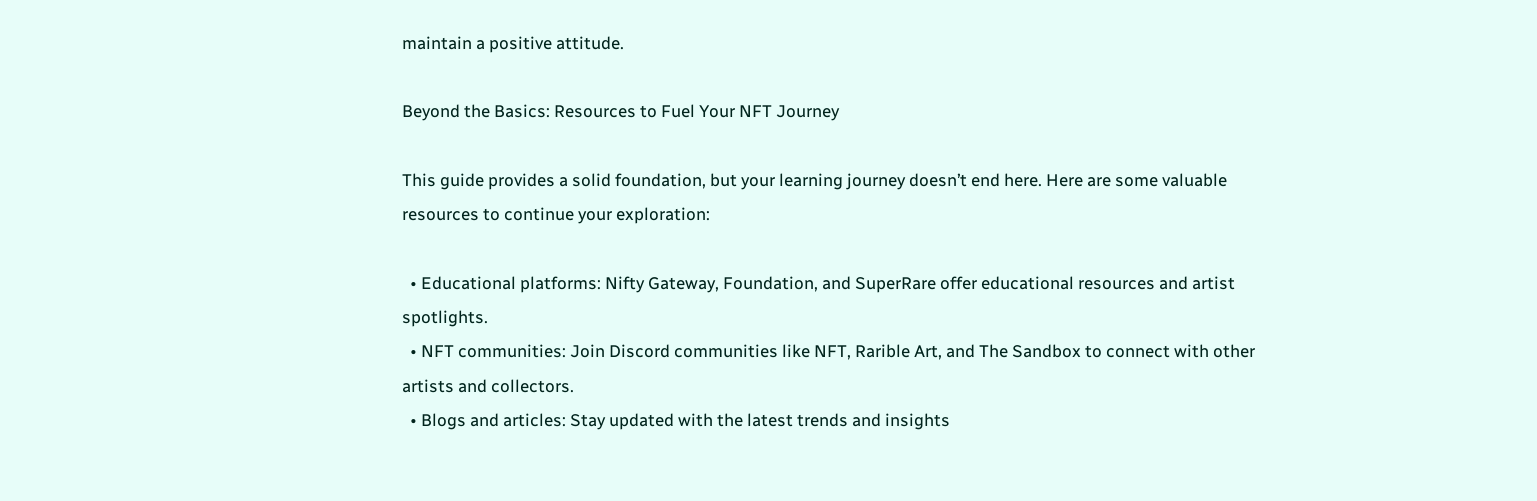maintain a positive attitude.

Beyond the Basics: Resources to Fuel Your NFT Journey

This guide provides a solid foundation, but your learning journey doesn’t end here. Here are some valuable resources to continue your exploration:

  • Educational platforms: Nifty Gateway, Foundation, and SuperRare offer educational resources and artist spotlights.
  • NFT communities: Join Discord communities like NFT, Rarible Art, and The Sandbox to connect with other artists and collectors.
  • Blogs and articles: Stay updated with the latest trends and insights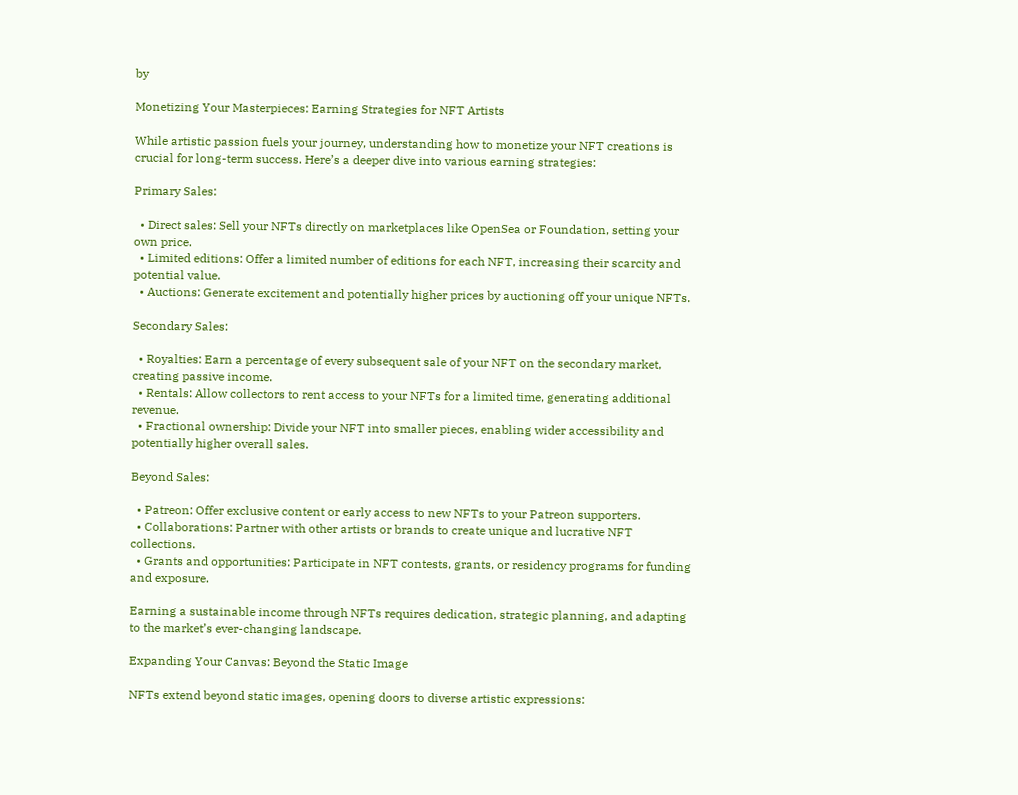by

Monetizing Your Masterpieces: Earning Strategies for NFT Artists

While artistic passion fuels your journey, understanding how to monetize your NFT creations is crucial for long-term success. Here’s a deeper dive into various earning strategies:

Primary Sales:

  • Direct sales: Sell your NFTs directly on marketplaces like OpenSea or Foundation, setting your own price.
  • Limited editions: Offer a limited number of editions for each NFT, increasing their scarcity and potential value.
  • Auctions: Generate excitement and potentially higher prices by auctioning off your unique NFTs.

Secondary Sales:

  • Royalties: Earn a percentage of every subsequent sale of your NFT on the secondary market, creating passive income.
  • Rentals: Allow collectors to rent access to your NFTs for a limited time, generating additional revenue.
  • Fractional ownership: Divide your NFT into smaller pieces, enabling wider accessibility and potentially higher overall sales.

Beyond Sales:

  • Patreon: Offer exclusive content or early access to new NFTs to your Patreon supporters.
  • Collaborations: Partner with other artists or brands to create unique and lucrative NFT collections.
  • Grants and opportunities: Participate in NFT contests, grants, or residency programs for funding and exposure.

Earning a sustainable income through NFTs requires dedication, strategic planning, and adapting to the market’s ever-changing landscape.

Expanding Your Canvas: Beyond the Static Image

NFTs extend beyond static images, opening doors to diverse artistic expressions: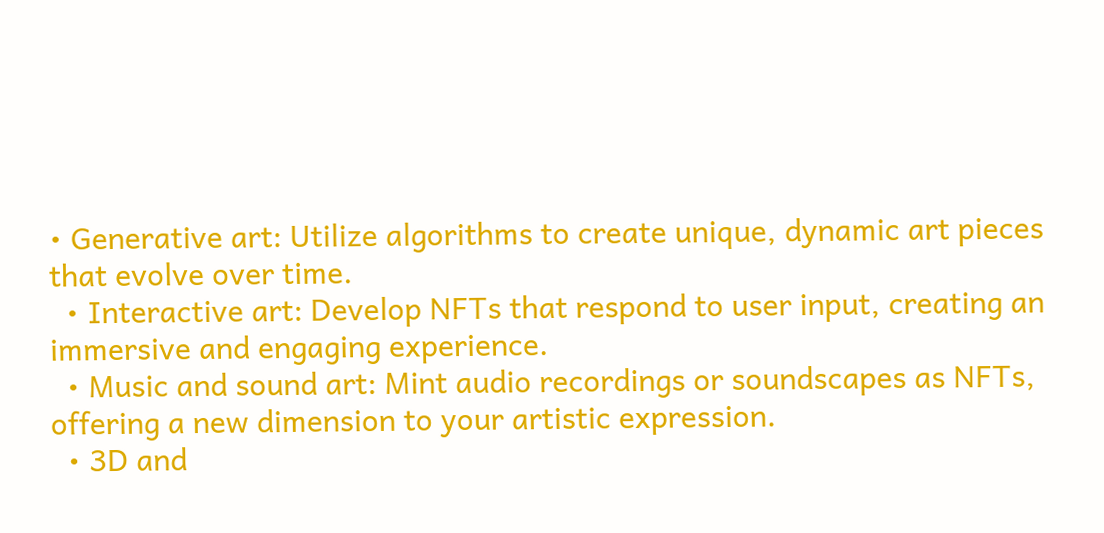• Generative art: Utilize algorithms to create unique, dynamic art pieces that evolve over time.
  • Interactive art: Develop NFTs that respond to user input, creating an immersive and engaging experience.
  • Music and sound art: Mint audio recordings or soundscapes as NFTs, offering a new dimension to your artistic expression.
  • 3D and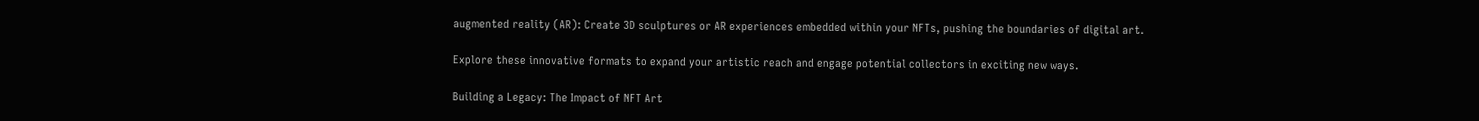augmented reality (AR): Create 3D sculptures or AR experiences embedded within your NFTs, pushing the boundaries of digital art.

Explore these innovative formats to expand your artistic reach and engage potential collectors in exciting new ways.

Building a Legacy: The Impact of NFT Art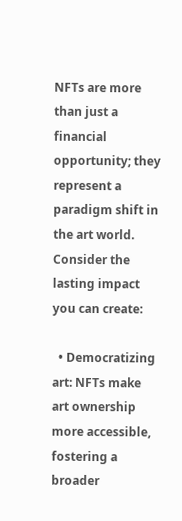NFTs are more than just a financial opportunity; they represent a paradigm shift in the art world. Consider the lasting impact you can create:

  • Democratizing art: NFTs make art ownership more accessible, fostering a broader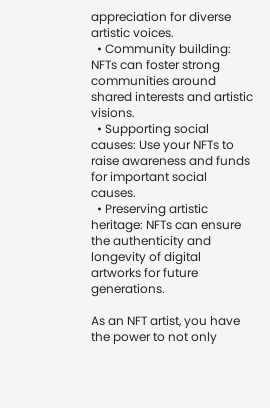appreciation for diverse artistic voices.
  • Community building: NFTs can foster strong communities around shared interests and artistic visions.
  • Supporting social causes: Use your NFTs to raise awareness and funds for important social causes.
  • Preserving artistic heritage: NFTs can ensure the authenticity and longevity of digital artworks for future generations.

As an NFT artist, you have the power to not only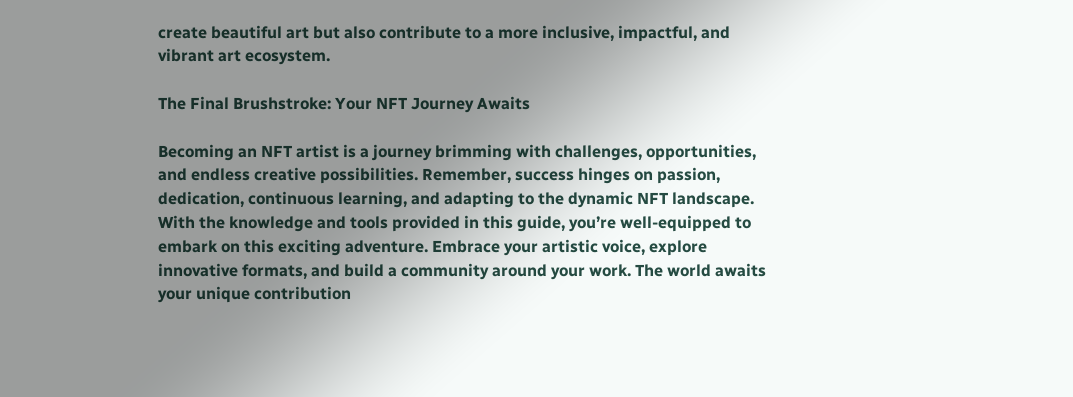create beautiful art but also contribute to a more inclusive, impactful, and vibrant art ecosystem.

The Final Brushstroke: Your NFT Journey Awaits

Becoming an NFT artist is a journey brimming with challenges, opportunities, and endless creative possibilities. Remember, success hinges on passion, dedication, continuous learning, and adapting to the dynamic NFT landscape. With the knowledge and tools provided in this guide, you’re well-equipped to embark on this exciting adventure. Embrace your artistic voice, explore innovative formats, and build a community around your work. The world awaits your unique contribution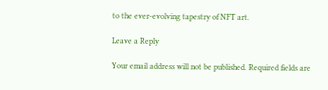to the ever-evolving tapestry of NFT art.

Leave a Reply

Your email address will not be published. Required fields are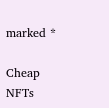marked *

Cheap NFTs